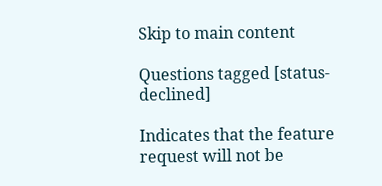Skip to main content

Questions tagged [status-declined]

Indicates that the feature request will not be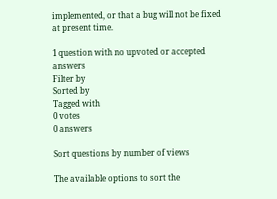implemented, or that a bug will not be fixed at present time.

1 question with no upvoted or accepted answers
Filter by
Sorted by
Tagged with
0 votes
0 answers

Sort questions by number of views

The available options to sort the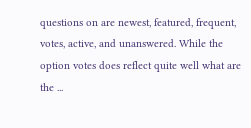questions on are newest, featured, frequent, votes, active, and unanswered. While the option votes does reflect quite well what are the ...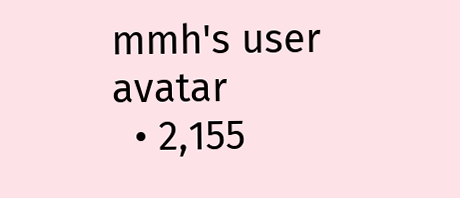mmh's user avatar
  • 2,155